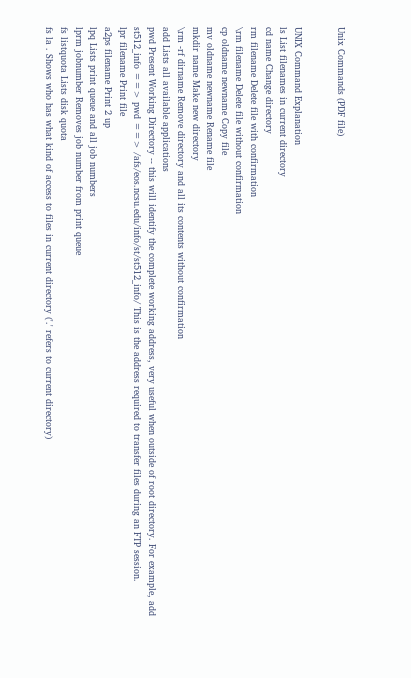Unix Commands (PDF file)


UNIX Command Explanation
ls List filenames in current directory
cd name Change directory
rm filename Delete file with confirmation
\rm filename Delete file without confirmation
cp oldname newname Copy file
mv oldname newname Rename file
mkdir name Make new directory
\rm -rf dirname Remove directory and all its contents without confirmation
add Lists all available applications
pwd Present Working Directory -- this will identify the complete working address, very useful when outside of root directory. For example, add st512_info ==> pwd ==> /afs/eos.ncsu.edu/info/st/st512_info/ This is the address required to transfer files during an FTP session.
lpr filename Print file
a2ps filename Print 2 up
lpq Lists print queue and all job numbers
lprm jobnumber Removes job number from print queue
fs listquota Lists disk quota
fs la . Shows who has what kind of access to files in current directory ('.' refers to current directory)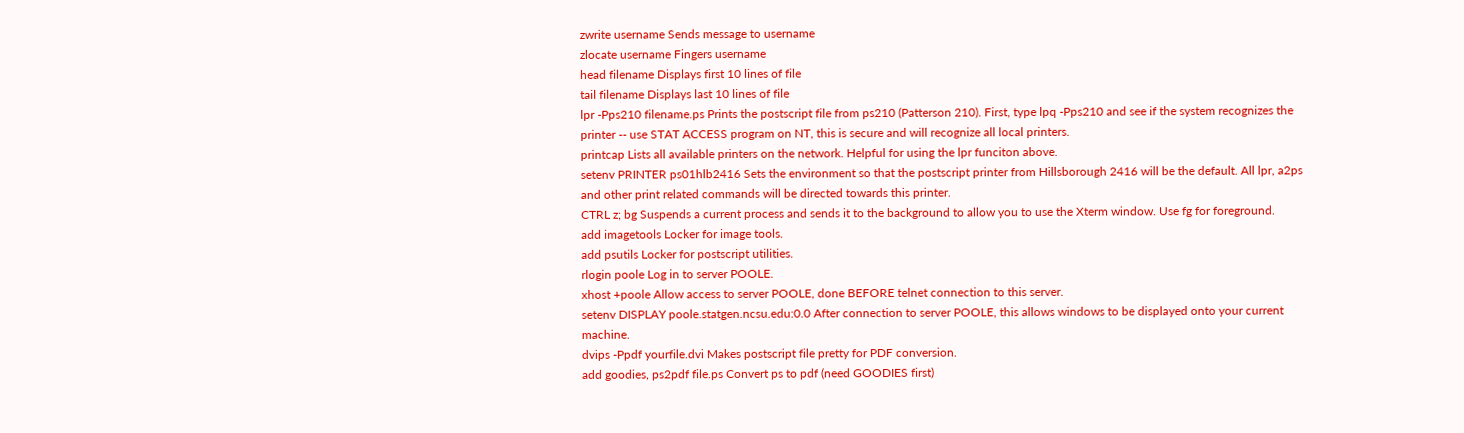zwrite username Sends message to username
zlocate username Fingers username
head filename Displays first 10 lines of file
tail filename Displays last 10 lines of file
lpr -Pps210 filename.ps Prints the postscript file from ps210 (Patterson 210). First, type lpq -Pps210 and see if the system recognizes the printer -- use STAT ACCESS program on NT, this is secure and will recognize all local printers.
printcap Lists all available printers on the network. Helpful for using the lpr funciton above.
setenv PRINTER ps01hlb2416 Sets the environment so that the postscript printer from Hillsborough 2416 will be the default. All lpr, a2ps and other print related commands will be directed towards this printer.
CTRL z; bg Suspends a current process and sends it to the background to allow you to use the Xterm window. Use fg for foreground.
add imagetools Locker for image tools.
add psutils Locker for postscript utilities.
rlogin poole Log in to server POOLE.
xhost +poole Allow access to server POOLE, done BEFORE telnet connection to this server.
setenv DISPLAY poole.statgen.ncsu.edu:0.0 After connection to server POOLE, this allows windows to be displayed onto your current machine.
dvips -Ppdf yourfile.dvi Makes postscript file pretty for PDF conversion.
add goodies, ps2pdf file.ps Convert ps to pdf (need GOODIES first)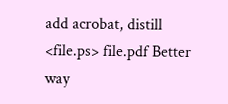add acrobat, distill <file.ps> file.pdf Better way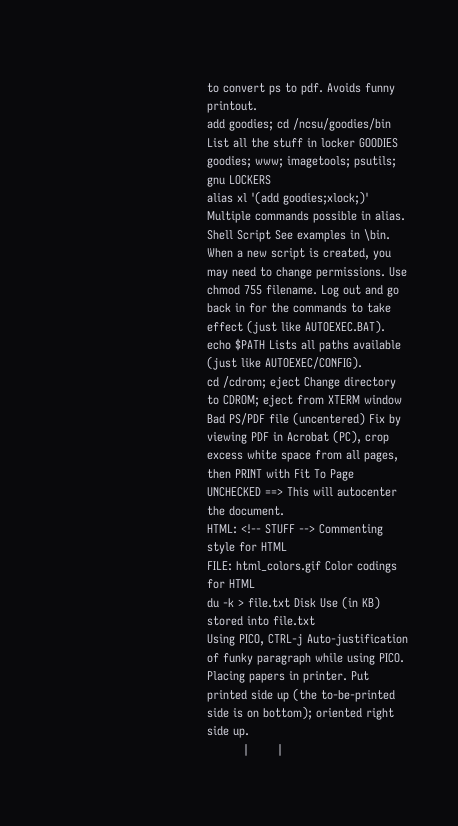to convert ps to pdf. Avoids funny printout.
add goodies; cd /ncsu/goodies/bin List all the stuff in locker GOODIES
goodies; www; imagetools; psutils; gnu LOCKERS
alias xl '(add goodies;xlock;)' Multiple commands possible in alias.
Shell Script See examples in \bin. When a new script is created, you may need to change permissions. Use chmod 755 filename. Log out and go back in for the commands to take effect (just like AUTOEXEC.BAT).
echo $PATH Lists all paths available (just like AUTOEXEC/CONFIG).
cd /cdrom; eject Change directory to CDROM; eject from XTERM window
Bad PS/PDF file (uncentered) Fix by viewing PDF in Acrobat (PC), crop excess white space from all pages, then PRINT with Fit To Page UNCHECKED ==> This will autocenter the document.
HTML: <!-- STUFF --> Commenting style for HTML
FILE: html_colors.gif Color codings for HTML
du -k > file.txt Disk Use (in KB) stored into file.txt
Using PICO, CTRL-j Auto-justification of funky paragraph while using PICO.
Placing papers in printer. Put printed side up (the to-be-printed side is on bottom); oriented right side up.
         |       |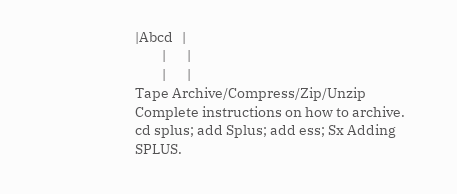|Abcd   |
         |       |
         |       |
Tape Archive/Compress/Zip/Unzip Complete instructions on how to archive.
cd splus; add Splus; add ess; Sx Adding SPLUS.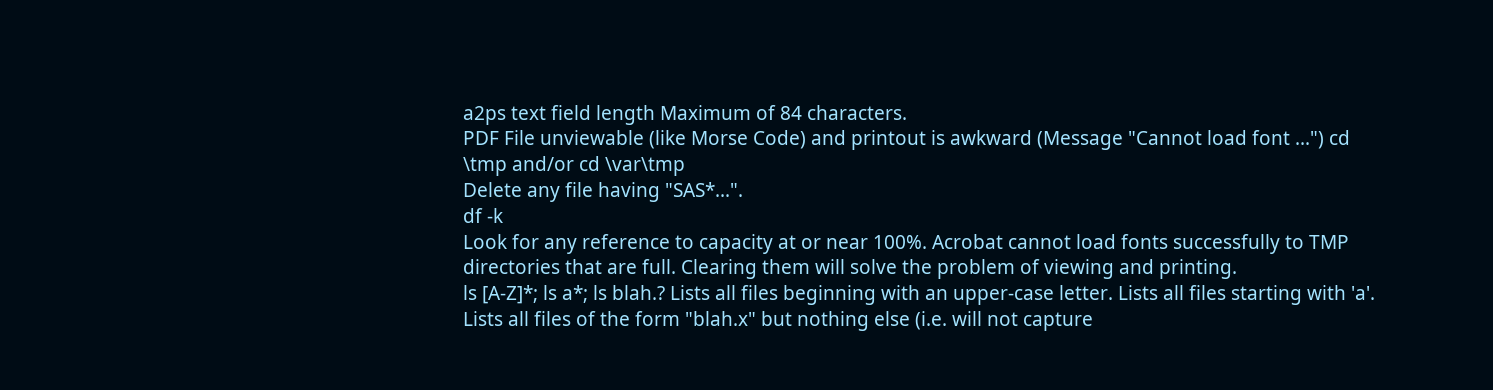a2ps text field length Maximum of 84 characters.
PDF File unviewable (like Morse Code) and printout is awkward (Message "Cannot load font ...") cd \tmp and/or cd \var\tmp
Delete any file having "SAS*...".
df -k
Look for any reference to capacity at or near 100%. Acrobat cannot load fonts successfully to TMP directories that are full. Clearing them will solve the problem of viewing and printing.
ls [A-Z]*; ls a*; ls blah.? Lists all files beginning with an upper-case letter. Lists all files starting with 'a'. Lists all files of the form "blah.x" but nothing else (i.e. will not capture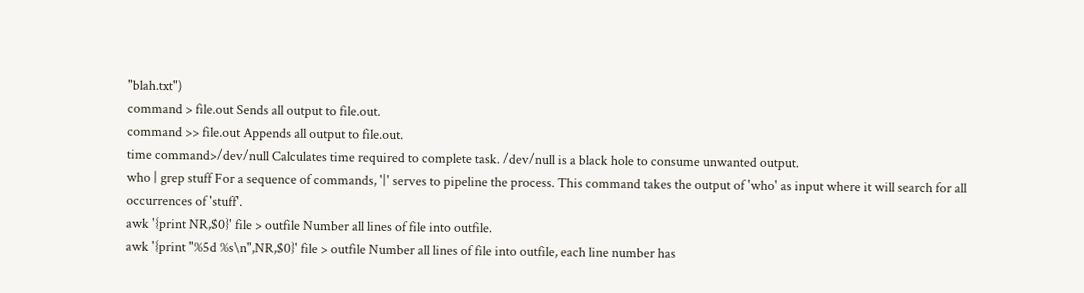"blah.txt")
command > file.out Sends all output to file.out.
command >> file.out Appends all output to file.out.
time command>/dev/null Calculates time required to complete task. /dev/null is a black hole to consume unwanted output.
who | grep stuff For a sequence of commands, '|' serves to pipeline the process. This command takes the output of 'who' as input where it will search for all occurrences of 'stuff'.
awk '{print NR,$0}' file > outfile Number all lines of file into outfile.
awk '{print "%5d %s\n",NR,$0}' file > outfile Number all lines of file into outfile, each line number has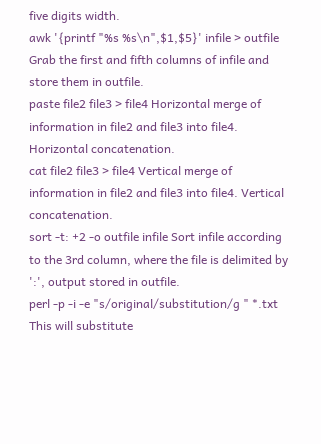five digits width.
awk '{printf "%s %s\n",$1,$5}' infile > outfile Grab the first and fifth columns of infile and store them in outfile.
paste file2 file3 > file4 Horizontal merge of information in file2 and file3 into file4. Horizontal concatenation.
cat file2 file3 > file4 Vertical merge of information in file2 and file3 into file4. Vertical concatenation.
sort -t: +2 -o outfile infile Sort infile according to the 3rd column, where the file is delimited by ':', output stored in outfile.
perl -p -i -e "s/original/substitution/g " *.txt This will substitute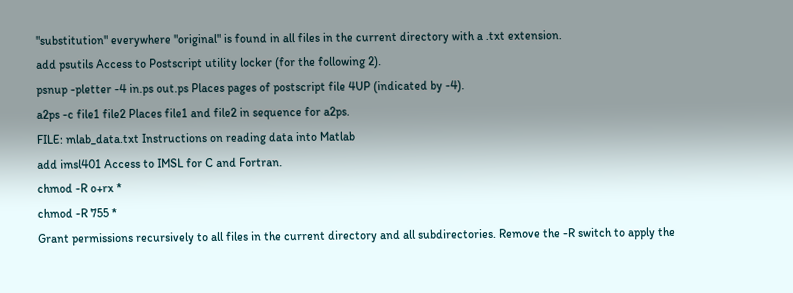"substitution" everywhere "original" is found in all files in the current directory with a .txt extension.
add psutils Access to Postscript utility locker (for the following 2).
psnup -pletter -4 in.ps out.ps Places pages of postscript file 4UP (indicated by -4).
a2ps -c file1 file2 Places file1 and file2 in sequence for a2ps.
FILE: mlab_data.txt Instructions on reading data into Matlab
add imsl401 Access to IMSL for C and Fortran.
chmod -R o+rx *
chmod -R 755 *
Grant permissions recursively to all files in the current directory and all subdirectories. Remove the -R switch to apply the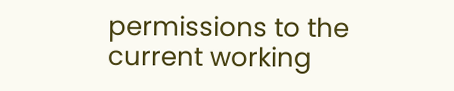permissions to the current working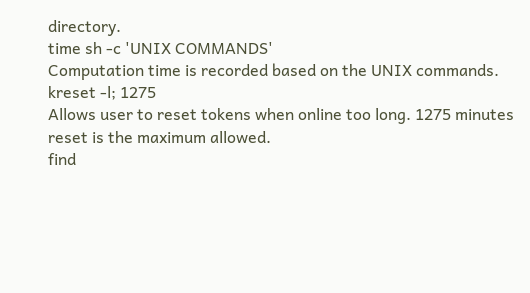directory.
time sh -c 'UNIX COMMANDS'
Computation time is recorded based on the UNIX commands.
kreset -l; 1275
Allows user to reset tokens when online too long. 1275 minutes reset is the maximum allowed.
find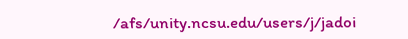/afs/unity.ncsu.edu/users/j/jadoi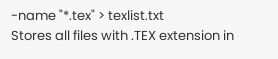-name "*.tex" > texlist.txt
Stores all files with .TEX extension in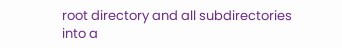root directory and all subdirectories into a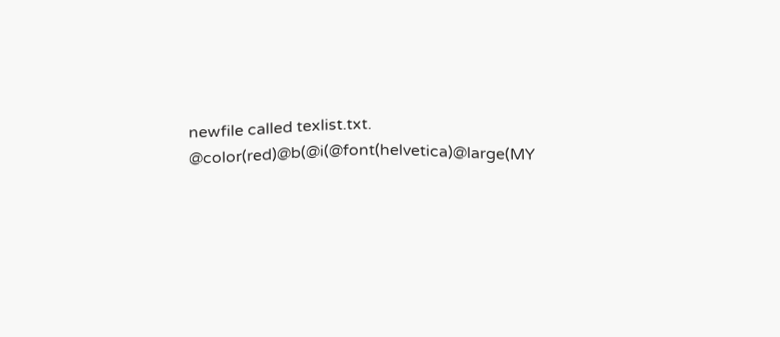newfile called texlist.txt.
@color(red)@b(@i(@font(helvetica)@large(MY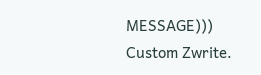MESSAGE)))
Custom Zwrite.